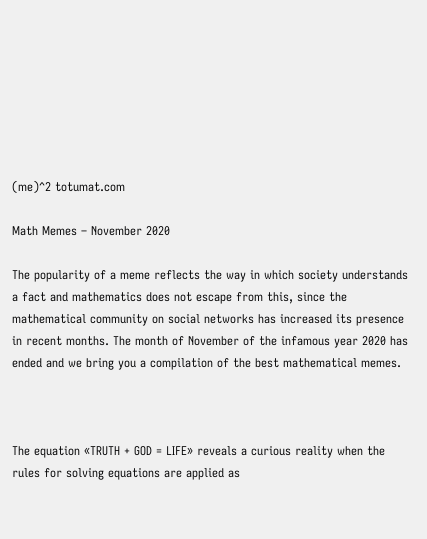(me)^2 totumat.com

Math Memes – November 2020

The popularity of a meme reflects the way in which society understands a fact and mathematics does not escape from this, since the mathematical community on social networks has increased its presence in recent months. The month of November of the infamous year 2020 has ended and we bring you a compilation of the best mathematical memes.



The equation «TRUTH + GOD = LIFE» reveals a curious reality when the rules for solving equations are applied as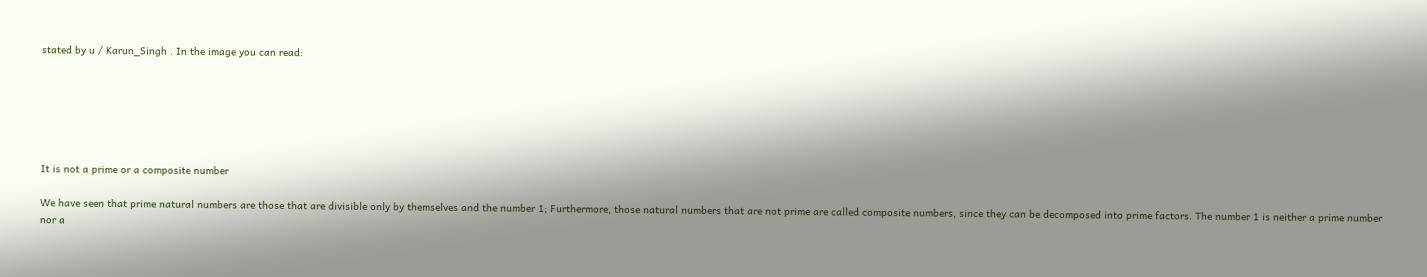stated by u / Karun_Singh . In the image you can read:






It is not a prime or a composite number

We have seen that prime natural numbers are those that are divisible only by themselves and the number 1; Furthermore, those natural numbers that are not prime are called composite numbers, since they can be decomposed into prime factors. The number 1 is neither a prime number nor a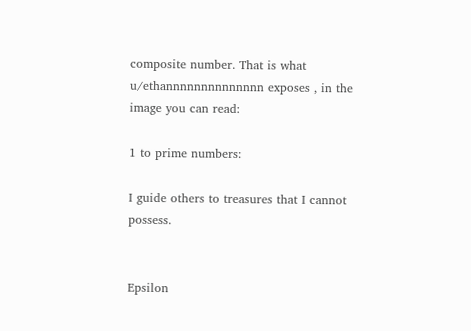composite number. That is what u/ethannnnnnnnnnnnnn exposes , in the image you can read:

1 to prime numbers:

I guide others to treasures that I cannot possess.


Epsilon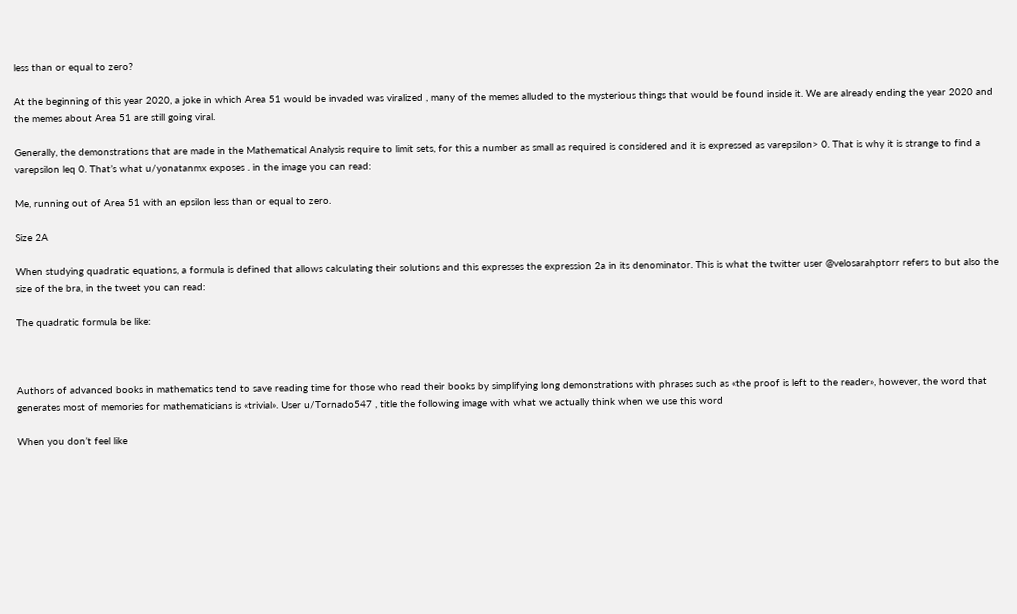less than or equal to zero?

At the beginning of this year 2020, a joke in which Area 51 would be invaded was viralized , many of the memes alluded to the mysterious things that would be found inside it. We are already ending the year 2020 and the memes about Area 51 are still going viral.

Generally, the demonstrations that are made in the Mathematical Analysis require to limit sets, for this a number as small as required is considered and it is expressed as varepsilon> 0. That is why it is strange to find a varepsilon leq 0. That’s what u/yonatanmx exposes . in the image you can read:

Me, running out of Area 51 with an epsilon less than or equal to zero.

Size 2A

When studying quadratic equations, a formula is defined that allows calculating their solutions and this expresses the expression 2a in its denominator. This is what the twitter user @velosarahptorr refers to but also the size of the bra, in the tweet you can read:

The quadratic formula be like:



Authors of advanced books in mathematics tend to save reading time for those who read their books by simplifying long demonstrations with phrases such as «the proof is left to the reader», however, the word that generates most of memories for mathematicians is «trivial». User u/Tornado547 , title the following image with what we actually think when we use this word

When you don’t feel like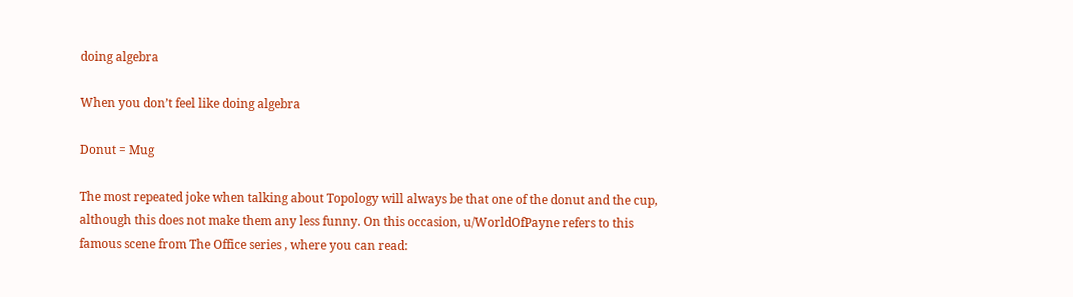doing algebra

When you don’t feel like doing algebra

Donut = Mug

The most repeated joke when talking about Topology will always be that one of the donut and the cup, although this does not make them any less funny. On this occasion, u/WorldOfPayne refers to this famous scene from The Office series , where you can read: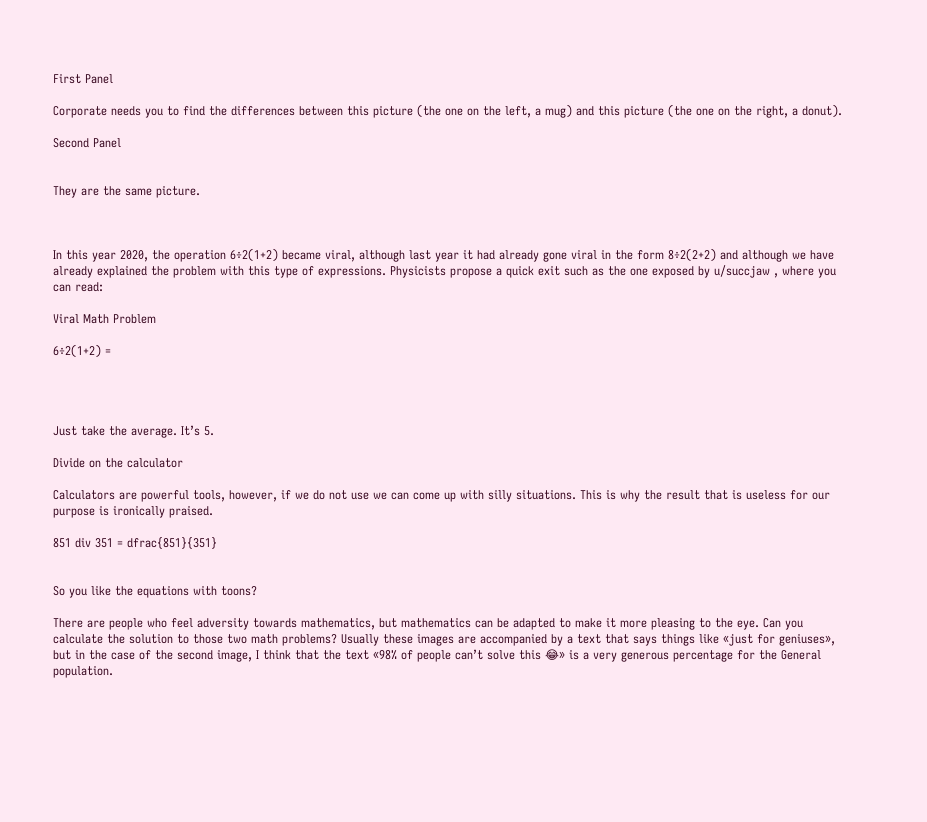First Panel

Corporate needs you to find the differences between this picture (the one on the left, a mug) and this picture (the one on the right, a donut).

Second Panel


They are the same picture.



In this year 2020, the operation 6÷2(1+2) became viral, although last year it had already gone viral in the form 8÷2(2+2) and although we have already explained the problem with this type of expressions. Physicists propose a quick exit such as the one exposed by u/succjaw , where you can read:

Viral Math Problem

6÷2(1+2) =




Just take the average. It’s 5.

Divide on the calculator

Calculators are powerful tools, however, if we do not use we can come up with silly situations. This is why the result that is useless for our purpose is ironically praised.

851 div 351 = dfrac{851}{351}


So you like the equations with toons?

There are people who feel adversity towards mathematics, but mathematics can be adapted to make it more pleasing to the eye. Can you calculate the solution to those two math problems? Usually these images are accompanied by a text that says things like «just for geniuses», but in the case of the second image, I think that the text «98% of people can’t solve this 😂» is a very generous percentage for the General population.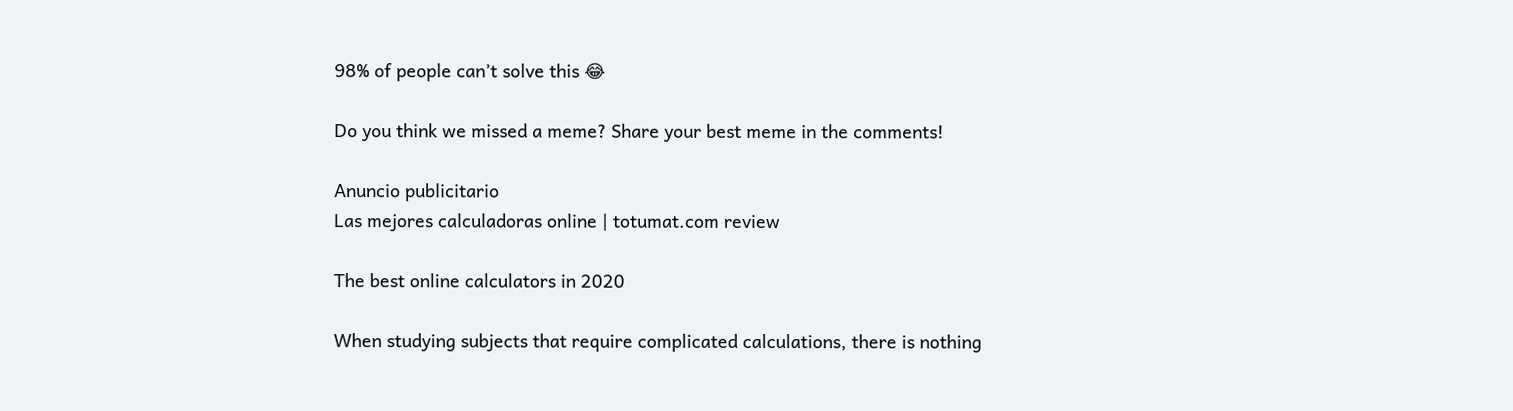98% of people can’t solve this 😂

Do you think we missed a meme? Share your best meme in the comments!

Anuncio publicitario
Las mejores calculadoras online | totumat.com review

The best online calculators in 2020

When studying subjects that require complicated calculations, there is nothing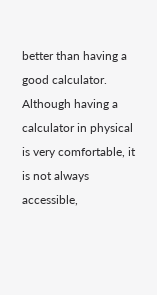better than having a good calculator. Although having a calculator in physical is very comfortable, it is not always accessible,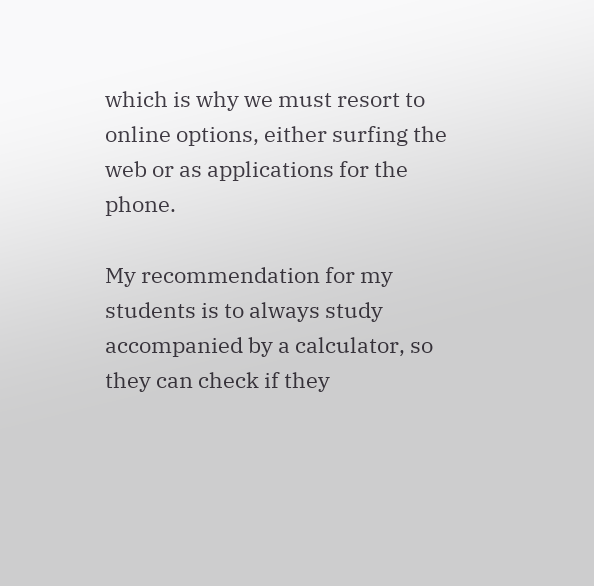which is why we must resort to online options, either surfing the web or as applications for the phone.

My recommendation for my students is to always study accompanied by a calculator, so they can check if they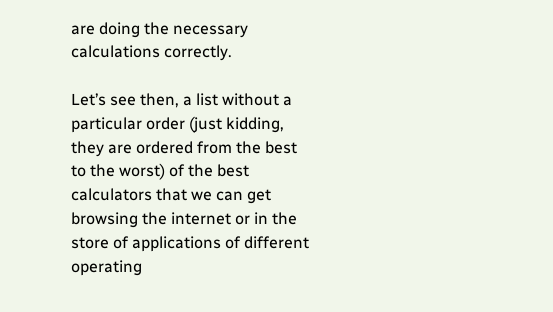are doing the necessary calculations correctly.

Let’s see then, a list without a particular order (just kidding, they are ordered from the best to the worst) of the best calculators that we can get browsing the internet or in the store of applications of different operating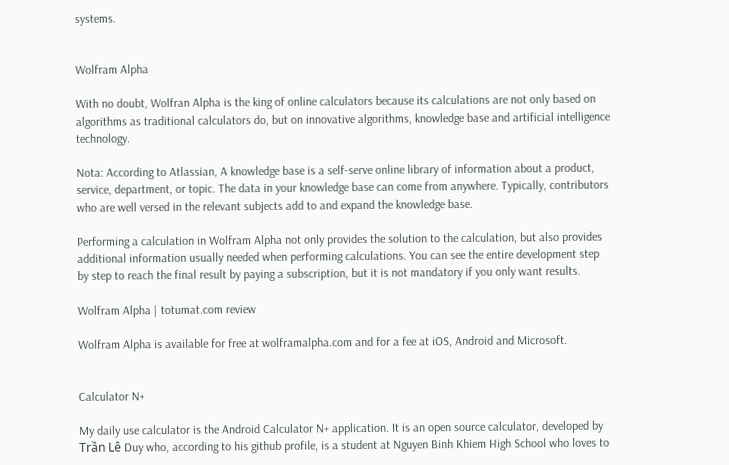systems.


Wolfram Alpha

With no doubt, Wolfran Alpha is the king of online calculators because its calculations are not only based on algorithms as traditional calculators do, but on innovative algorithms, knowledge base and artificial intelligence technology.

Nota: According to Atlassian, A knowledge base is a self-serve online library of information about a product, service, department, or topic. The data in your knowledge base can come from anywhere. Typically, contributors who are well versed in the relevant subjects add to and expand the knowledge base.

Performing a calculation in Wolfram Alpha not only provides the solution to the calculation, but also provides additional information usually needed when performing calculations. You can see the entire development step by step to reach the final result by paying a subscription, but it is not mandatory if you only want results.

Wolfram Alpha | totumat.com review

Wolfram Alpha is available for free at wolframalpha.com and for a fee at iOS, Android and Microsoft.


Calculator N+

My daily use calculator is the Android Calculator N+ application. It is an open source calculator, developed by Trần Lê Duy who, according to his github profile, is a student at Nguyen Binh Khiem High School who loves to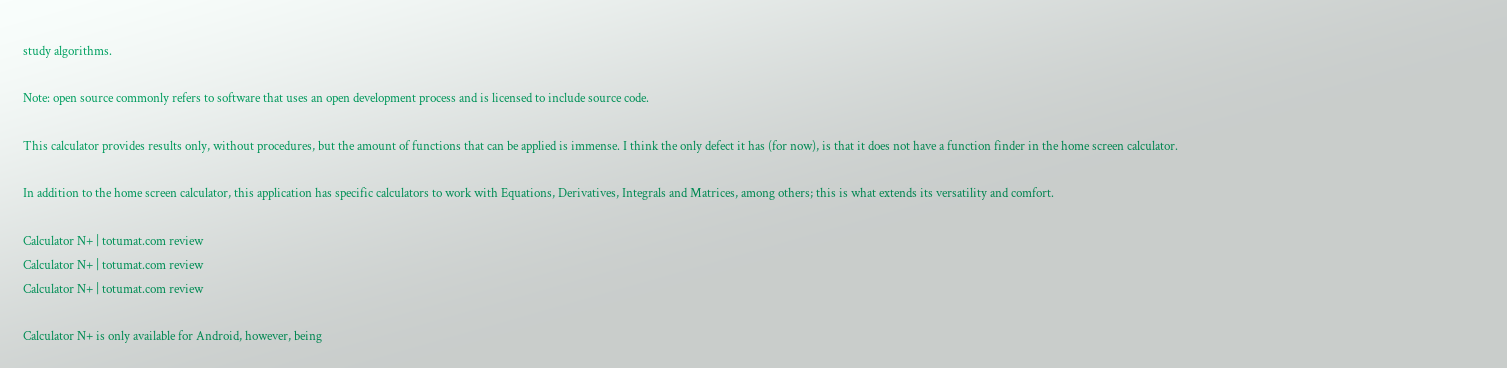study algorithms.

Note: open source commonly refers to software that uses an open development process and is licensed to include source code.

This calculator provides results only, without procedures, but the amount of functions that can be applied is immense. I think the only defect it has (for now), is that it does not have a function finder in the home screen calculator.

In addition to the home screen calculator, this application has specific calculators to work with Equations, Derivatives, Integrals and Matrices, among others; this is what extends its versatility and comfort.

Calculator N+ | totumat.com review
Calculator N+ | totumat.com review
Calculator N+ | totumat.com review

Calculator N+ is only available for Android, however, being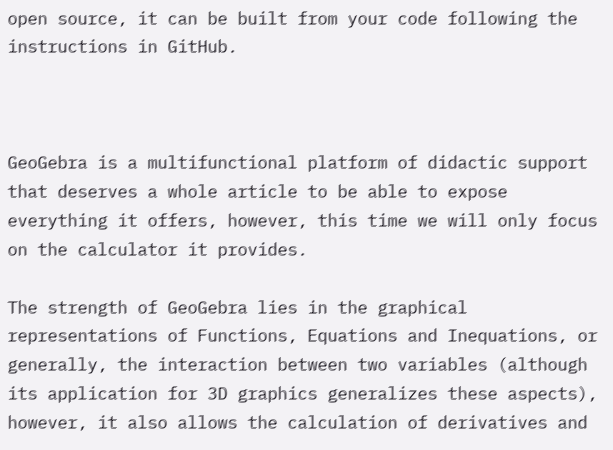open source, it can be built from your code following the instructions in GitHub.



GeoGebra is a multifunctional platform of didactic support that deserves a whole article to be able to expose everything it offers, however, this time we will only focus on the calculator it provides.

The strength of GeoGebra lies in the graphical representations of Functions, Equations and Inequations, or generally, the interaction between two variables (although its application for 3D graphics generalizes these aspects), however, it also allows the calculation of derivatives and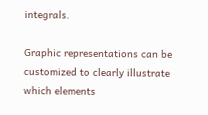integrals.

Graphic representations can be customized to clearly illustrate which elements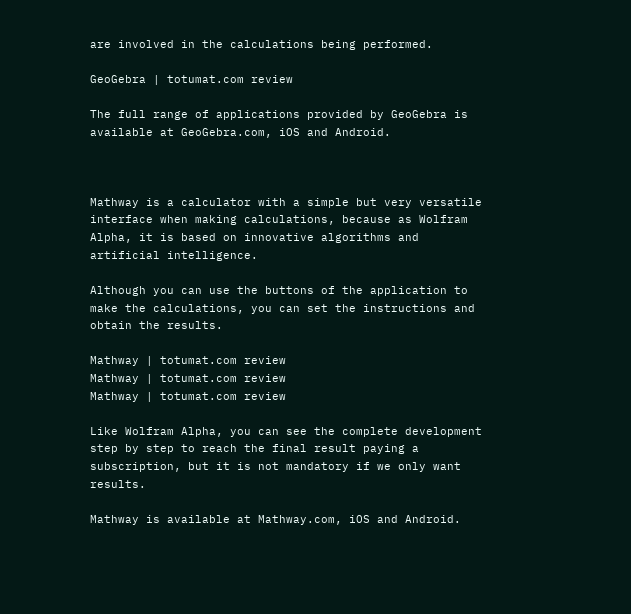are involved in the calculations being performed.

GeoGebra | totumat.com review

The full range of applications provided by GeoGebra is available at GeoGebra.com, iOS and Android.



Mathway is a calculator with a simple but very versatile interface when making calculations, because as Wolfram Alpha, it is based on innovative algorithms and artificial intelligence.

Although you can use the buttons of the application to make the calculations, you can set the instructions and obtain the results.

Mathway | totumat.com review
Mathway | totumat.com review
Mathway | totumat.com review

Like Wolfram Alpha, you can see the complete development step by step to reach the final result paying a subscription, but it is not mandatory if we only want results.

Mathway is available at Mathway.com, iOS and Android.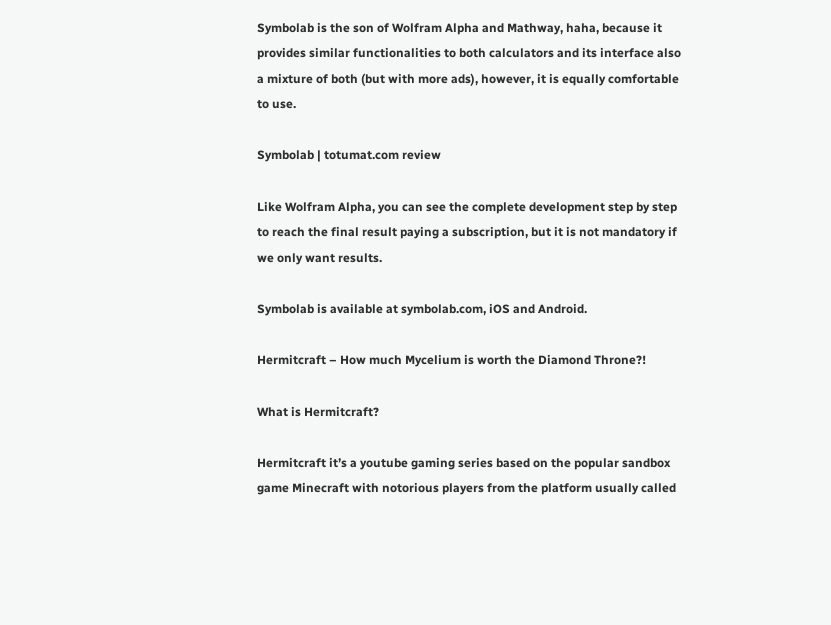Symbolab is the son of Wolfram Alpha and Mathway, haha, because it provides similar functionalities to both calculators and its interface also a mixture of both (but with more ads), however, it is equally comfortable to use.

Symbolab | totumat.com review

Like Wolfram Alpha, you can see the complete development step by step to reach the final result paying a subscription, but it is not mandatory if we only want results.

Symbolab is available at symbolab.com, iOS and Android.

Hermitcraft – How much Mycelium is worth the Diamond Throne?!

What is Hermitcraft?

Hermitcraft it’s a youtube gaming series based on the popular sandbox game Minecraft with notorious players from the platform usually called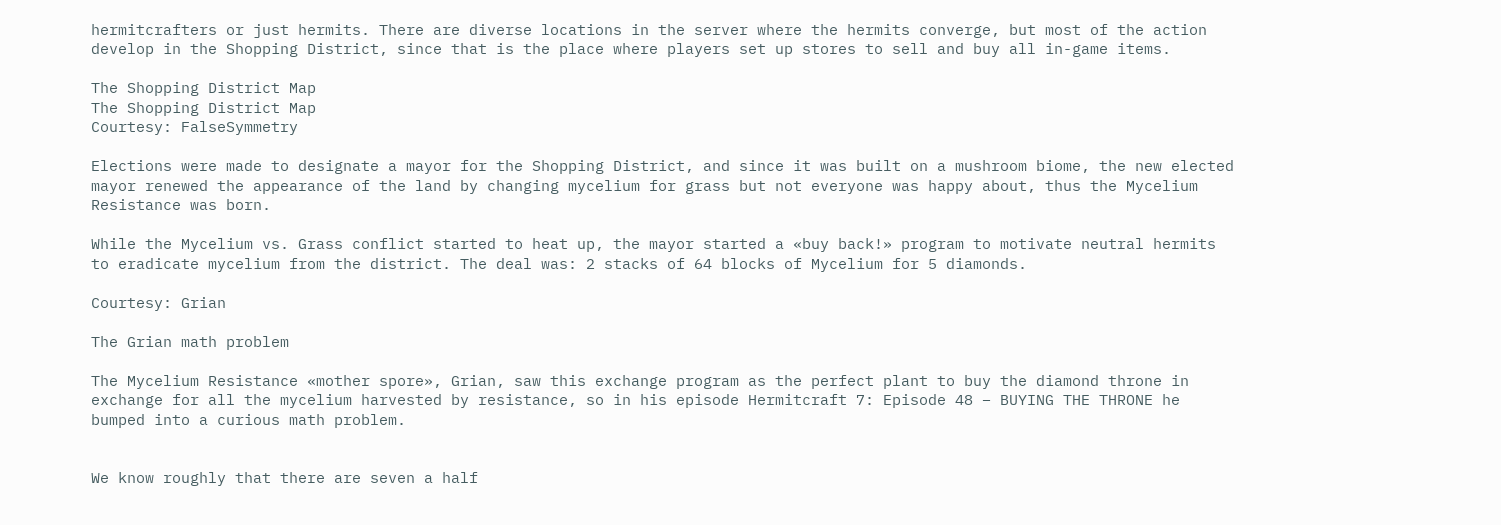hermitcrafters or just hermits. There are diverse locations in the server where the hermits converge, but most of the action develop in the Shopping District, since that is the place where players set up stores to sell and buy all in-game items.

The Shopping District Map
The Shopping District Map
Courtesy: FalseSymmetry

Elections were made to designate a mayor for the Shopping District, and since it was built on a mushroom biome, the new elected mayor renewed the appearance of the land by changing mycelium for grass but not everyone was happy about, thus the Mycelium Resistance was born.

While the Mycelium vs. Grass conflict started to heat up, the mayor started a «buy back!» program to motivate neutral hermits to eradicate mycelium from the district. The deal was: 2 stacks of 64 blocks of Mycelium for 5 diamonds.

Courtesy: Grian

The Grian math problem

The Mycelium Resistance «mother spore», Grian, saw this exchange program as the perfect plant to buy the diamond throne in exchange for all the mycelium harvested by resistance, so in his episode Hermitcraft 7: Episode 48 – BUYING THE THRONE he bumped into a curious math problem.


We know roughly that there are seven a half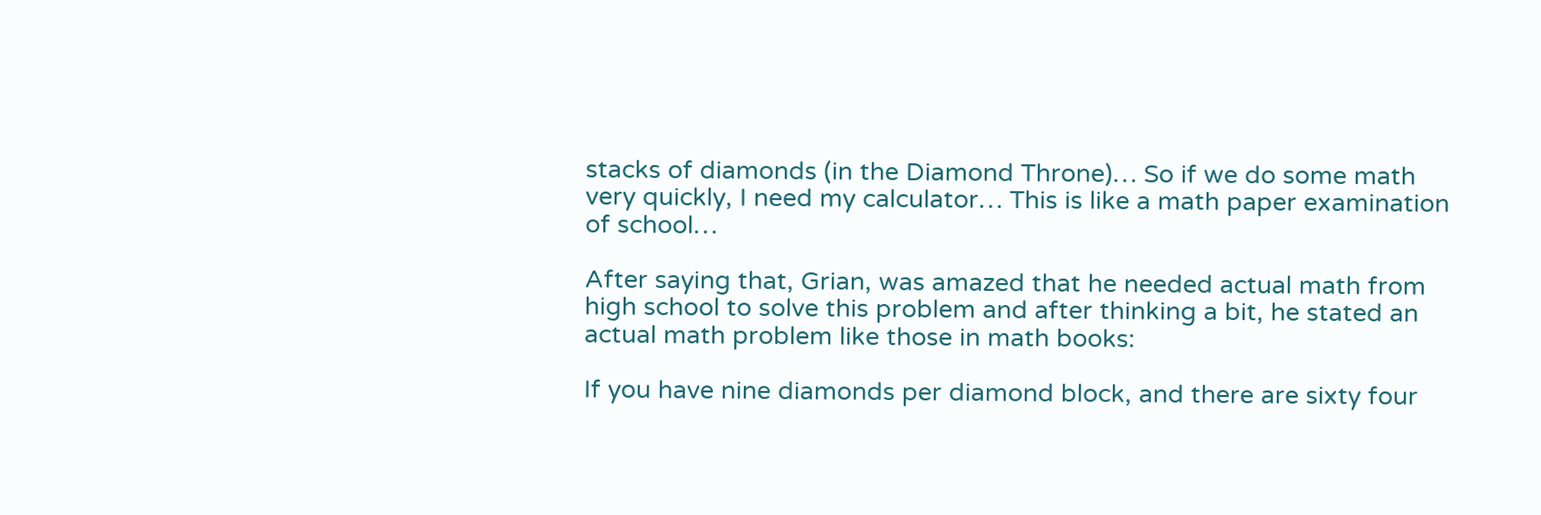stacks of diamonds (in the Diamond Throne)… So if we do some math very quickly, I need my calculator… This is like a math paper examination of school…

After saying that, Grian, was amazed that he needed actual math from high school to solve this problem and after thinking a bit, he stated an actual math problem like those in math books:

If you have nine diamonds per diamond block, and there are sixty four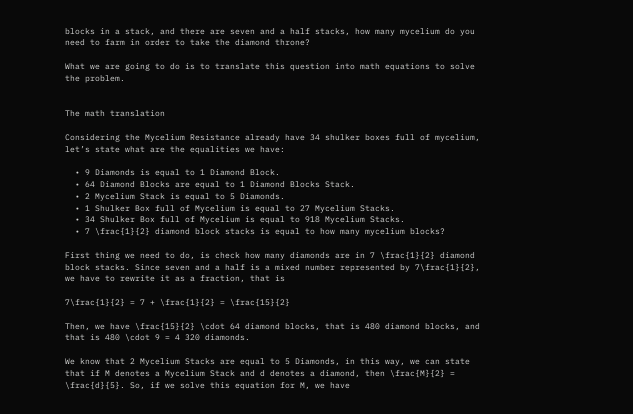blocks in a stack, and there are seven and a half stacks, how many mycelium do you need to farm in order to take the diamond throne?

What we are going to do is to translate this question into math equations to solve the problem.


The math translation

Considering the Mycelium Resistance already have 34 shulker boxes full of mycelium, let’s state what are the equalities we have:

  • 9 Diamonds is equal to 1 Diamond Block.
  • 64 Diamond Blocks are equal to 1 Diamond Blocks Stack.
  • 2 Mycelium Stack is equal to 5 Diamonds.
  • 1 Shulker Box full of Mycelium is equal to 27 Mycelium Stacks.
  • 34 Shulker Box full of Mycelium is equal to 918 Mycelium Stacks.
  • 7 \frac{1}{2} diamond block stacks is equal to how many mycelium blocks?

First thing we need to do, is check how many diamonds are in 7 \frac{1}{2} diamond block stacks. Since seven and a half is a mixed number represented by 7\frac{1}{2}, we have to rewrite it as a fraction, that is

7\frac{1}{2} = 7 + \frac{1}{2} = \frac{15}{2}

Then, we have \frac{15}{2} \cdot 64 diamond blocks, that is 480 diamond blocks, and that is 480 \cdot 9 = 4 320 diamonds.

We know that 2 Mycelium Stacks are equal to 5 Diamonds, in this way, we can state that if M denotes a Mycelium Stack and d denotes a diamond, then \frac{M}{2} = \frac{d}{5}. So, if we solve this equation for M, we have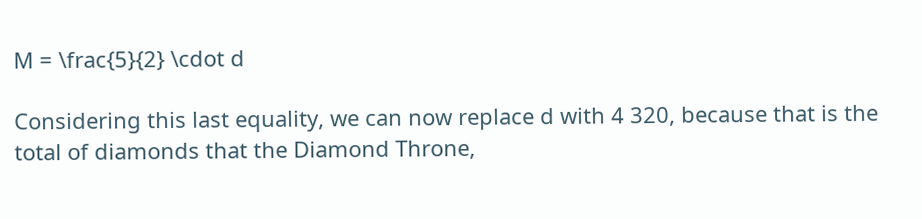M = \frac{5}{2} \cdot d

Considering this last equality, we can now replace d with 4 320, because that is the total of diamonds that the Diamond Throne,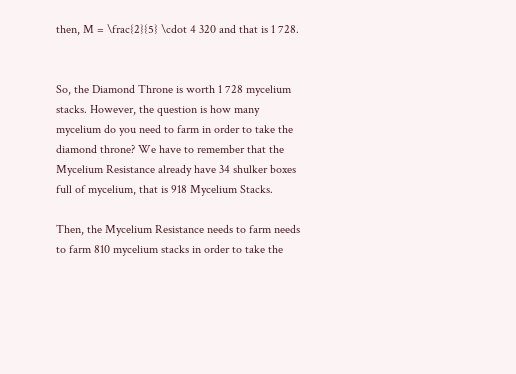then, M = \frac{2}{5} \cdot 4 320 and that is 1 728.


So, the Diamond Throne is worth 1 728 mycelium stacks. However, the question is how many mycelium do you need to farm in order to take the diamond throne? We have to remember that the Mycelium Resistance already have 34 shulker boxes full of mycelium, that is 918 Mycelium Stacks.

Then, the Mycelium Resistance needs to farm needs to farm 810 mycelium stacks in order to take the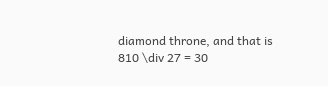diamond throne, and that is 810 \div 27 = 30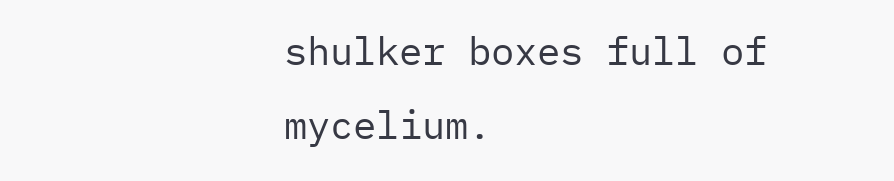shulker boxes full of mycelium.